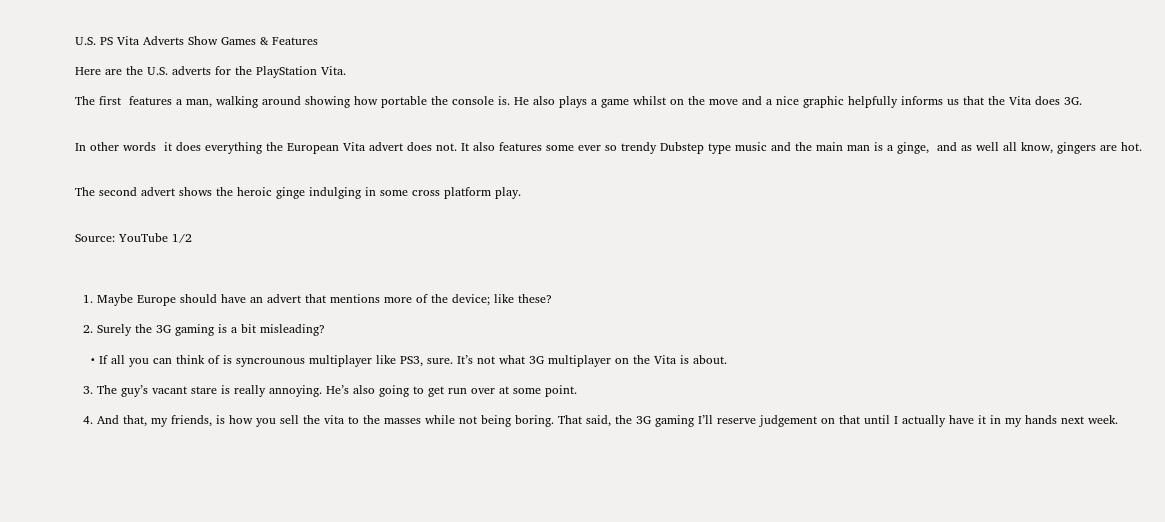U.S. PS Vita Adverts Show Games & Features

Here are the U.S. adverts for the PlayStation Vita.

The first  features a man, walking around showing how portable the console is. He also plays a game whilst on the move and a nice graphic helpfully informs us that the Vita does 3G.


In other words  it does everything the European Vita advert does not. It also features some ever so trendy Dubstep type music and the main man is a ginge,  and as well all know, gingers are hot.


The second advert shows the heroic ginge indulging in some cross platform play.


Source: YouTube 1/2



  1. Maybe Europe should have an advert that mentions more of the device; like these?

  2. Surely the 3G gaming is a bit misleading?

    • If all you can think of is syncrounous multiplayer like PS3, sure. It’s not what 3G multiplayer on the Vita is about.

  3. The guy’s vacant stare is really annoying. He’s also going to get run over at some point.

  4. And that, my friends, is how you sell the vita to the masses while not being boring. That said, the 3G gaming I’ll reserve judgement on that until I actually have it in my hands next week.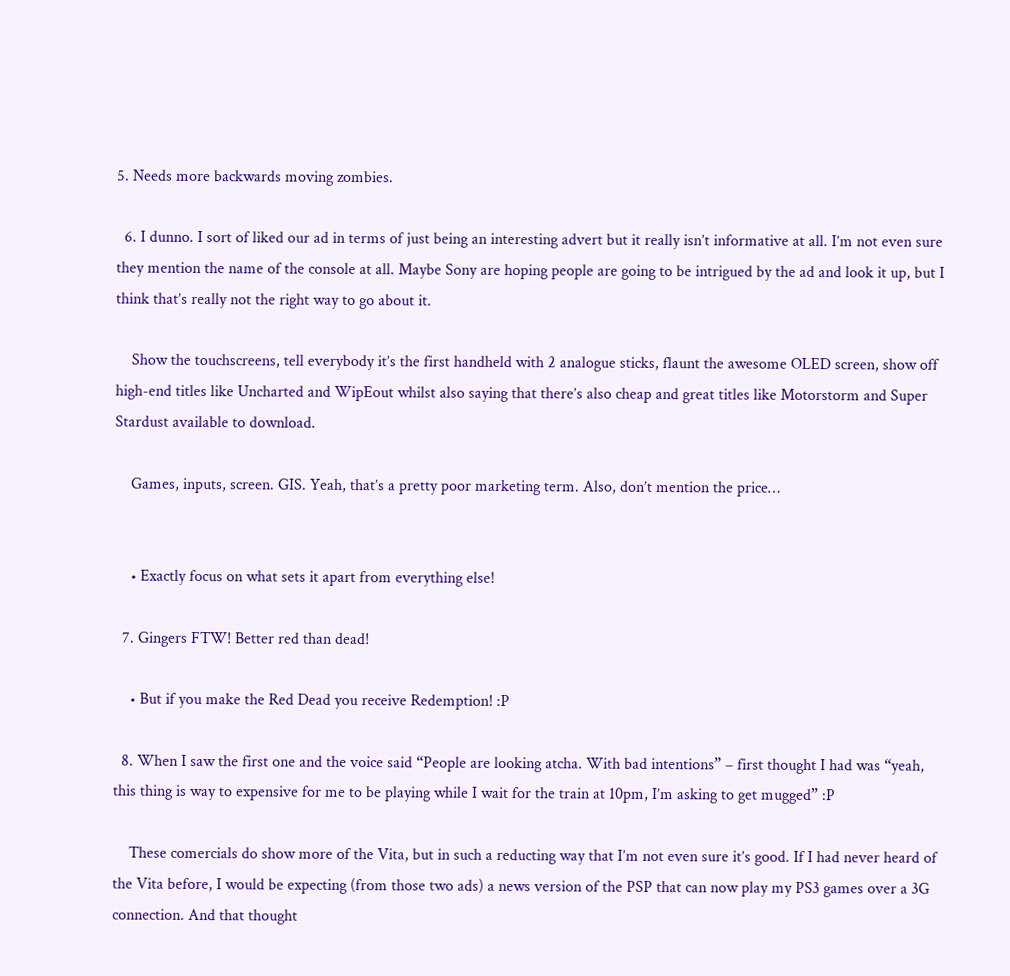5. Needs more backwards moving zombies.

  6. I dunno. I sort of liked our ad in terms of just being an interesting advert but it really isn’t informative at all. I’m not even sure they mention the name of the console at all. Maybe Sony are hoping people are going to be intrigued by the ad and look it up, but I think that’s really not the right way to go about it.

    Show the touchscreens, tell everybody it’s the first handheld with 2 analogue sticks, flaunt the awesome OLED screen, show off high-end titles like Uncharted and WipEout whilst also saying that there’s also cheap and great titles like Motorstorm and Super Stardust available to download.

    Games, inputs, screen. GIS. Yeah, that’s a pretty poor marketing term. Also, don’t mention the price…


    • Exactly focus on what sets it apart from everything else!

  7. Gingers FTW! Better red than dead!

    • But if you make the Red Dead you receive Redemption! :P

  8. When I saw the first one and the voice said “People are looking atcha. With bad intentions” – first thought I had was “yeah, this thing is way to expensive for me to be playing while I wait for the train at 10pm, I’m asking to get mugged” :P

    These comercials do show more of the Vita, but in such a reducting way that I’m not even sure it’s good. If I had never heard of the Vita before, I would be expecting (from those two ads) a news version of the PSP that can now play my PS3 games over a 3G connection. And that thought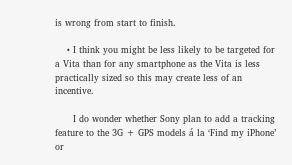is wrong from start to finish.

    • I think you might be less likely to be targeted for a Vita than for any smartphone as the Vita is less practically sized so this may create less of an incentive.

      I do wonder whether Sony plan to add a tracking feature to the 3G + GPS models á la ‘Find my iPhone’ or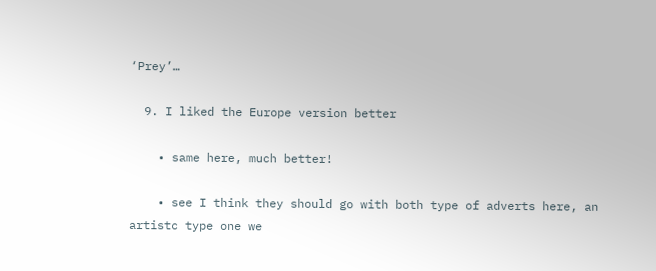‘Prey’…

  9. I liked the Europe version better

    • same here, much better!

    • see I think they should go with both type of adverts here, an artistc type one we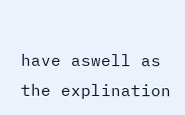have aswell as the explination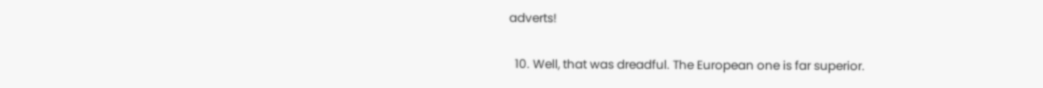adverts!

  10. Well, that was dreadful. The European one is far superior.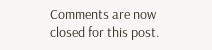Comments are now closed for this post.